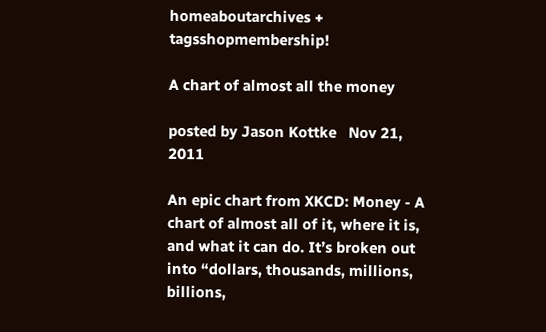homeaboutarchives + tagsshopmembership!

A chart of almost all the money

posted by Jason Kottke   Nov 21, 2011

An epic chart from XKCD: Money - A chart of almost all of it, where it is, and what it can do. It’s broken out into “dollars, thousands, millions, billions,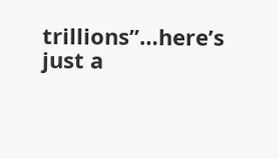trillions”…here’s just a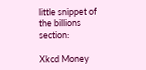little snippet of the billions section:

Xkcd Money